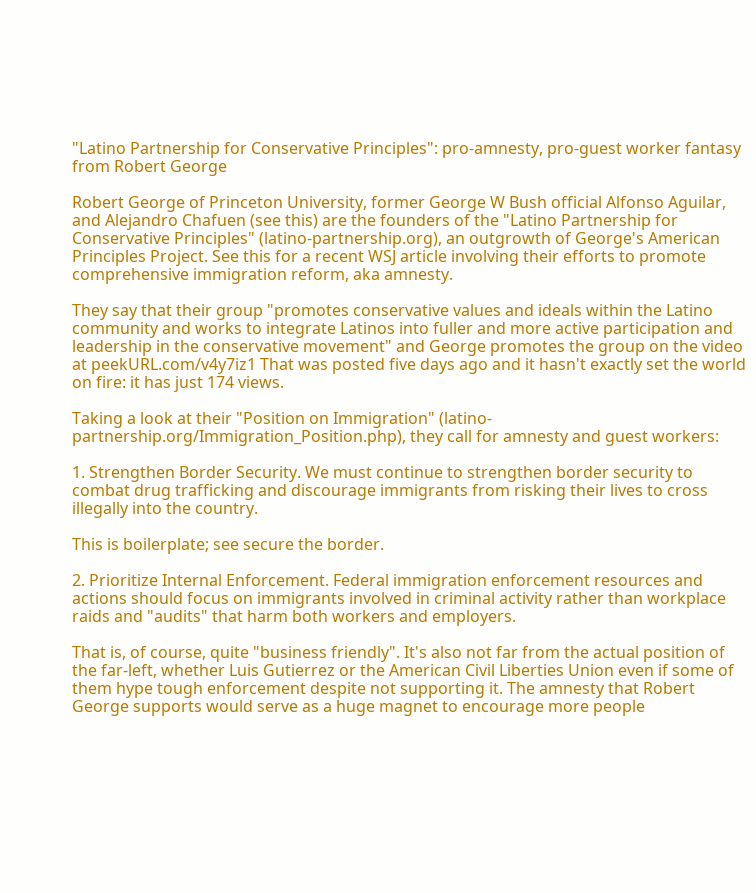"Latino Partnership for Conservative Principles": pro-amnesty, pro-guest worker fantasy from Robert George

Robert George of Princeton University, former George W Bush official Alfonso Aguilar, and Alejandro Chafuen (see this) are the founders of the "Latino Partnership for Conservative Principles" (latino-partnership.org), an outgrowth of George's American Principles Project. See this for a recent WSJ article involving their efforts to promote comprehensive immigration reform, aka amnesty.

They say that their group "promotes conservative values and ideals within the Latino community and works to integrate Latinos into fuller and more active participation and leadership in the conservative movement" and George promotes the group on the video at peekURL.com/v4y7iz1 That was posted five days ago and it hasn't exactly set the world on fire: it has just 174 views.

Taking a look at their "Position on Immigration" (latino-partnership.org/Immigration_Position.php), they call for amnesty and guest workers:

1. Strengthen Border Security. We must continue to strengthen border security to combat drug trafficking and discourage immigrants from risking their lives to cross illegally into the country.

This is boilerplate; see secure the border.

2. Prioritize Internal Enforcement. Federal immigration enforcement resources and actions should focus on immigrants involved in criminal activity rather than workplace raids and "audits" that harm both workers and employers.

That is, of course, quite "business friendly". It's also not far from the actual position of the far-left, whether Luis Gutierrez or the American Civil Liberties Union even if some of them hype tough enforcement despite not supporting it. The amnesty that Robert George supports would serve as a huge magnet to encourage more people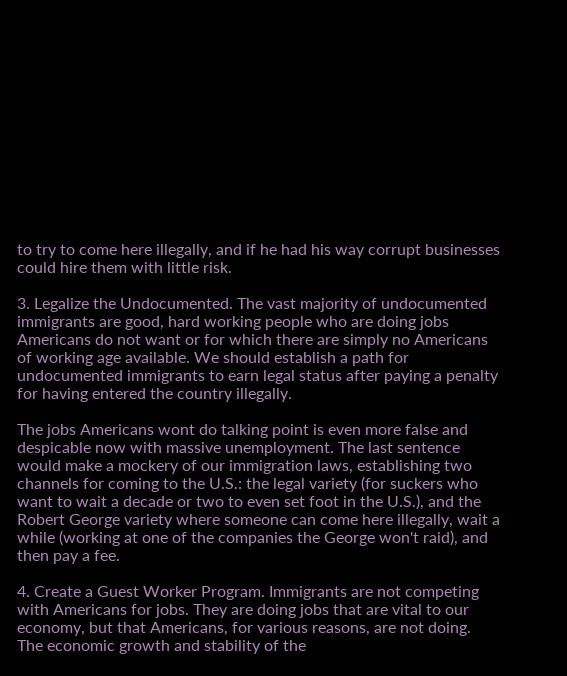to try to come here illegally, and if he had his way corrupt businesses could hire them with little risk.

3. Legalize the Undocumented. The vast majority of undocumented immigrants are good, hard working people who are doing jobs Americans do not want or for which there are simply no Americans of working age available. We should establish a path for undocumented immigrants to earn legal status after paying a penalty for having entered the country illegally.

The jobs Americans wont do talking point is even more false and despicable now with massive unemployment. The last sentence would make a mockery of our immigration laws, establishing two channels for coming to the U.S.: the legal variety (for suckers who want to wait a decade or two to even set foot in the U.S.), and the Robert George variety where someone can come here illegally, wait a while (working at one of the companies the George won't raid), and then pay a fee.

4. Create a Guest Worker Program. Immigrants are not competing with Americans for jobs. They are doing jobs that are vital to our economy, but that Americans, for various reasons, are not doing. The economic growth and stability of the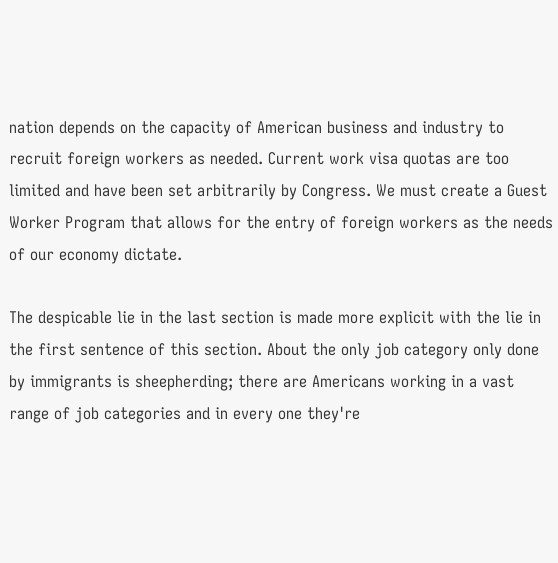nation depends on the capacity of American business and industry to recruit foreign workers as needed. Current work visa quotas are too limited and have been set arbitrarily by Congress. We must create a Guest Worker Program that allows for the entry of foreign workers as the needs of our economy dictate.

The despicable lie in the last section is made more explicit with the lie in the first sentence of this section. About the only job category only done by immigrants is sheepherding; there are Americans working in a vast range of job categories and in every one they're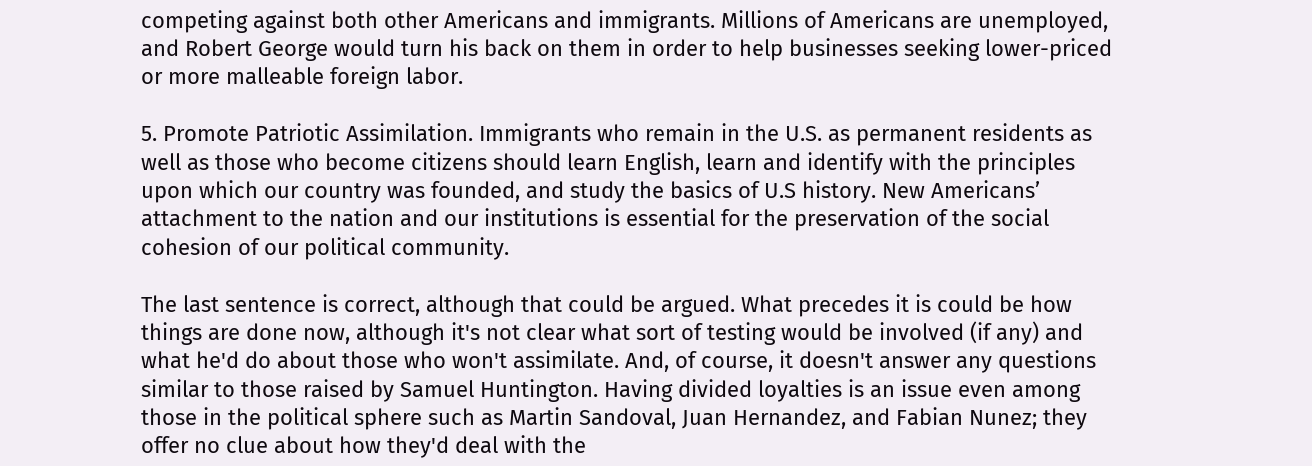competing against both other Americans and immigrants. Millions of Americans are unemployed, and Robert George would turn his back on them in order to help businesses seeking lower-priced or more malleable foreign labor.

5. Promote Patriotic Assimilation. Immigrants who remain in the U.S. as permanent residents as well as those who become citizens should learn English, learn and identify with the principles upon which our country was founded, and study the basics of U.S history. New Americans’ attachment to the nation and our institutions is essential for the preservation of the social cohesion of our political community.

The last sentence is correct, although that could be argued. What precedes it is could be how things are done now, although it's not clear what sort of testing would be involved (if any) and what he'd do about those who won't assimilate. And, of course, it doesn't answer any questions similar to those raised by Samuel Huntington. Having divided loyalties is an issue even among those in the political sphere such as Martin Sandoval, Juan Hernandez, and Fabian Nunez; they offer no clue about how they'd deal with the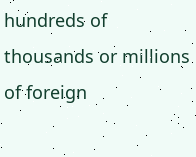hundreds of thousands or millions of foreign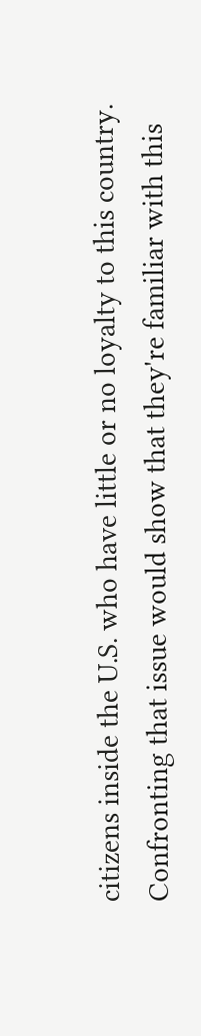citizens inside the U.S. who have little or no loyalty to this country. Confronting that issue would show that they're familiar with this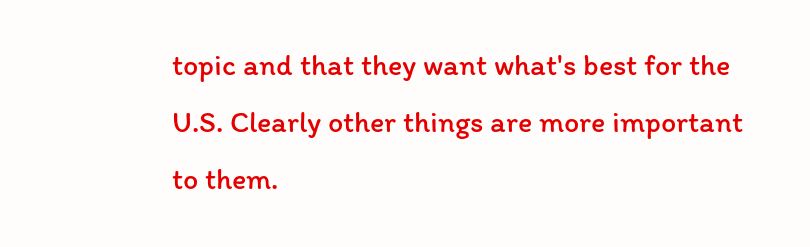topic and that they want what's best for the U.S. Clearly other things are more important to them.